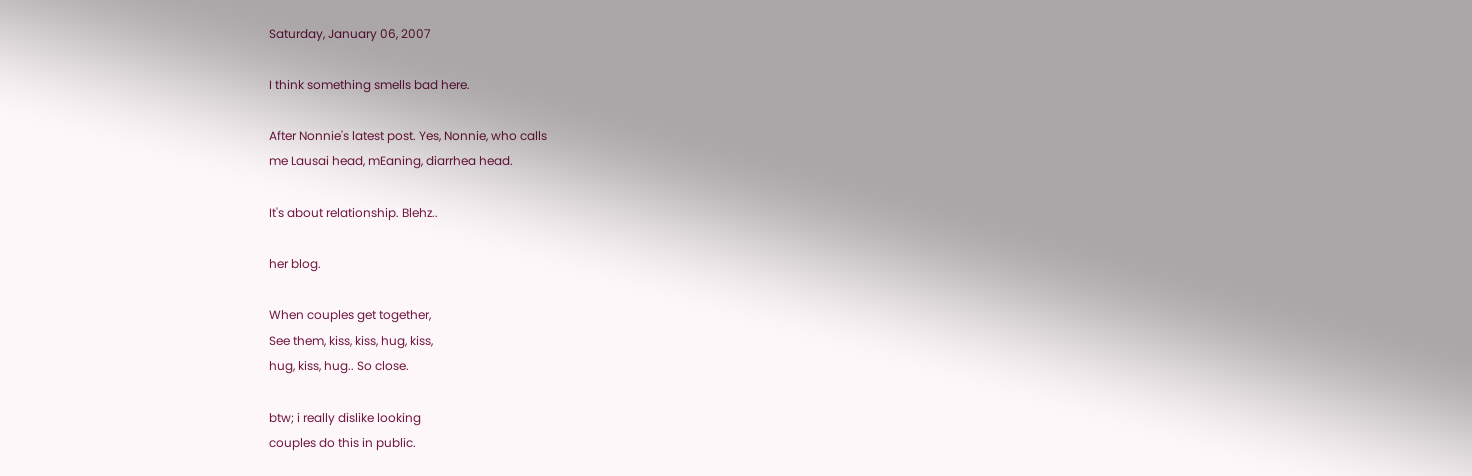Saturday, January 06, 2007

I think something smells bad here.

After Nonnie's latest post. Yes, Nonnie, who calls
me Lausai head, mEaning, diarrhea head.

It's about relationship. Blehz..

her blog.

When couples get together,
See them, kiss, kiss, hug, kiss,
hug, kiss, hug.. So close.

btw; i really dislike looking
couples do this in public.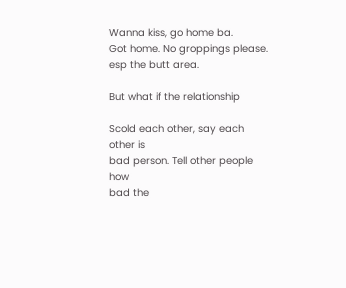Wanna kiss, go home ba.
Got home. No groppings please.
esp the butt area.

But what if the relationship

Scold each other, say each other is
bad person. Tell other people how
bad the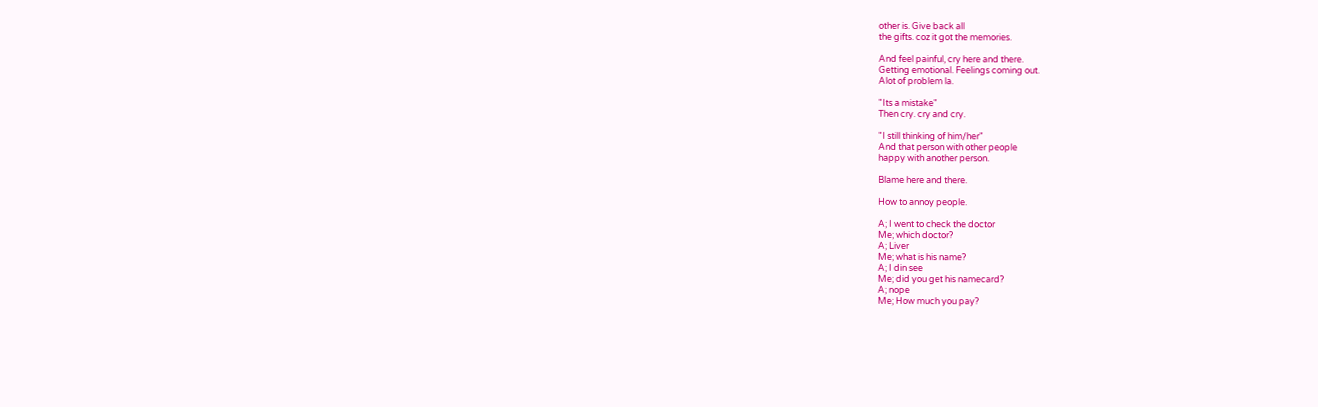other is. Give back all
the gifts. coz it got the memories.

And feel painful, cry here and there.
Getting emotional. Feelings coming out.
Alot of problem la.

"Its a mistake"
Then cry. cry and cry.

"I still thinking of him/her"
And that person with other people
happy with another person.

Blame here and there.

How to annoy people.

A; I went to check the doctor
Me; which doctor?
A; Liver
Me; what is his name?
A; I din see
Me; did you get his namecard?
A; nope
Me; How much you pay?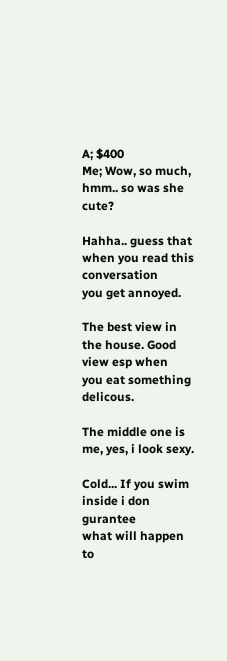A; $400
Me; Wow, so much, hmm.. so was she cute?

Hahha.. guess that when you read this conversation
you get annoyed.

The best view in the house. Good view esp when
you eat something delicous.

The middle one is me, yes, i look sexy.

Cold... If you swim inside i don gurantee
what will happen to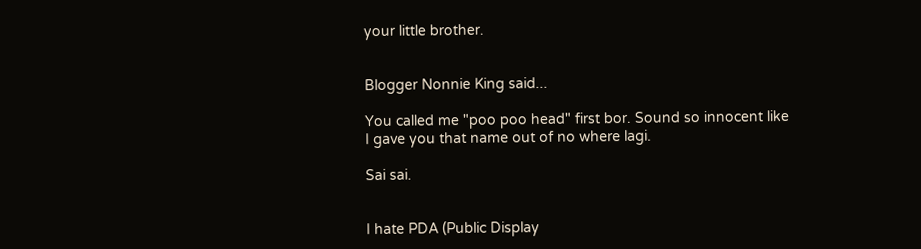your little brother.


Blogger Nonnie King said...

You called me "poo poo head" first bor. Sound so innocent like I gave you that name out of no where lagi.

Sai sai.


I hate PDA (Public Display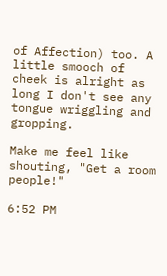of Affection) too. A little smooch of cheek is alright as long I don't see any tongue wriggling and gropping.

Make me feel like shouting, "Get a room people!"

6:52 PM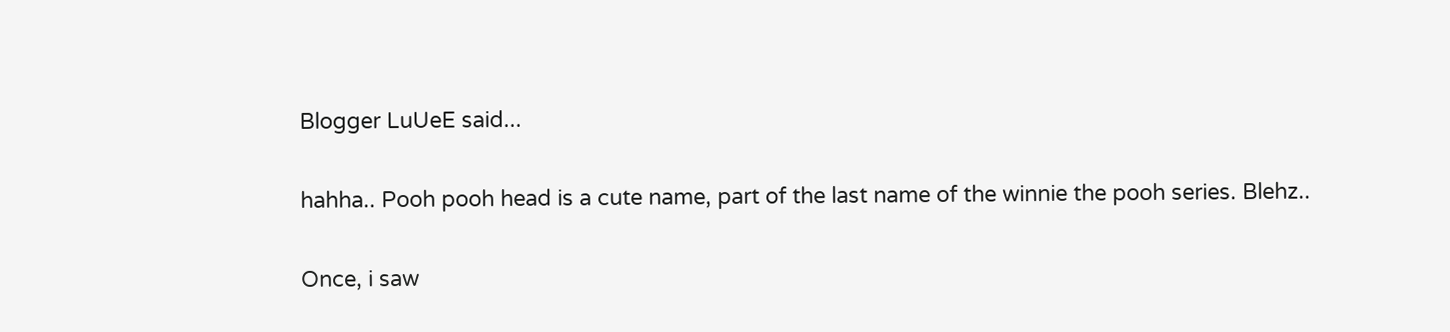Blogger LuUeE said...

hahha.. Pooh pooh head is a cute name, part of the last name of the winnie the pooh series. Blehz..

Once, i saw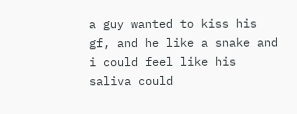a guy wanted to kiss his gf, and he like a snake and i could feel like his saliva could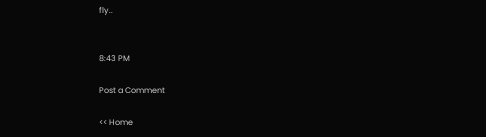fly..


8:43 PM

Post a Comment

<< Home